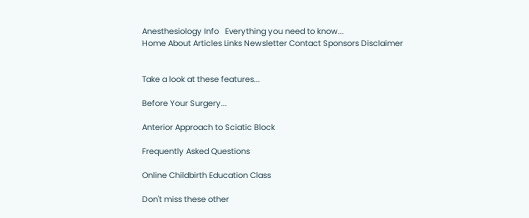Anesthesiology Info   Everything you need to know...
Home About Articles Links Newsletter Contact Sponsors Disclaimer


Take a look at these features...

Before Your Surgery...

Anterior Approach to Sciatic Block

Frequently Asked Questions

Online Childbirth Education Class

Don't miss these other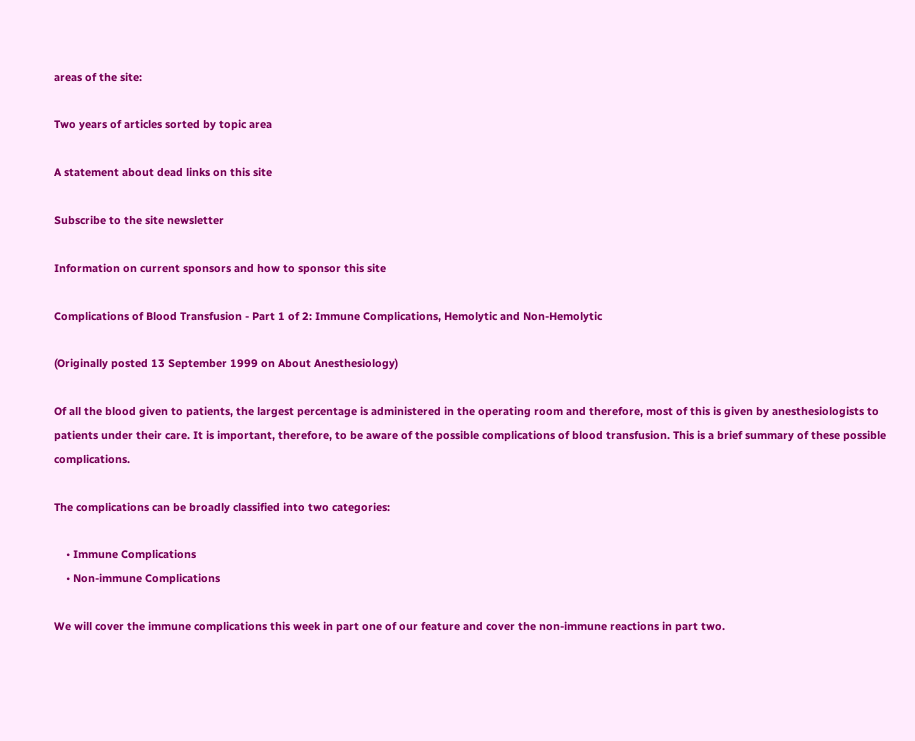areas of the site:

Two years of articles sorted by topic area

A statement about dead links on this site

Subscribe to the site newsletter

Information on current sponsors and how to sponsor this site

Complications of Blood Transfusion - Part 1 of 2: Immune Complications, Hemolytic and Non-Hemolytic

(Originally posted 13 September 1999 on About Anesthesiology)

Of all the blood given to patients, the largest percentage is administered in the operating room and therefore, most of this is given by anesthesiologists to patients under their care. It is important, therefore, to be aware of the possible complications of blood transfusion. This is a brief summary of these possible complications.

The complications can be broadly classified into two categories:

    • Immune Complications
    • Non-immune Complications

We will cover the immune complications this week in part one of our feature and cover the non-immune reactions in part two.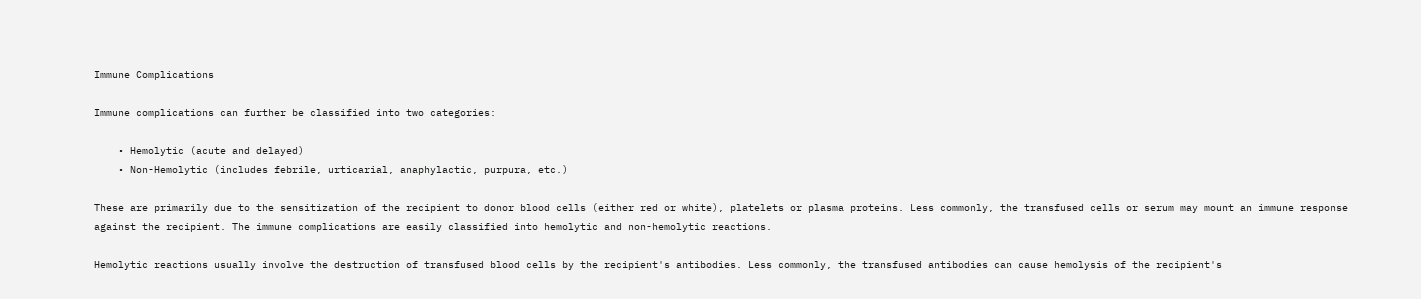Immune Complications

Immune complications can further be classified into two categories:

    • Hemolytic (acute and delayed)
    • Non-Hemolytic (includes febrile, urticarial, anaphylactic, purpura, etc.)

These are primarily due to the sensitization of the recipient to donor blood cells (either red or white), platelets or plasma proteins. Less commonly, the transfused cells or serum may mount an immune response against the recipient. The immune complications are easily classified into hemolytic and non-hemolytic reactions.

Hemolytic reactions usually involve the destruction of transfused blood cells by the recipient's antibodies. Less commonly, the transfused antibodies can cause hemolysis of the recipient's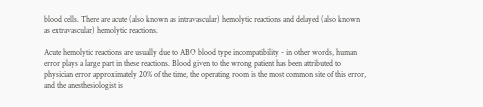blood cells. There are acute (also known as intravascular) hemolytic reactions and delayed (also known as extravascular) hemolytic reactions.

Acute hemolytic reactions are usually due to ABO blood type incompatibility - in other words, human error plays a large part in these reactions. Blood given to the wrong patient has been attributed to physician error approximately 20% of the time, the operating room is the most common site of this error, and the anesthesiologist is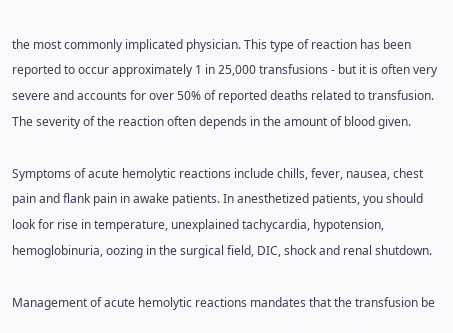the most commonly implicated physician. This type of reaction has been reported to occur approximately 1 in 25,000 transfusions - but it is often very severe and accounts for over 50% of reported deaths related to transfusion. The severity of the reaction often depends in the amount of blood given.

Symptoms of acute hemolytic reactions include chills, fever, nausea, chest pain and flank pain in awake patients. In anesthetized patients, you should look for rise in temperature, unexplained tachycardia, hypotension, hemoglobinuria, oozing in the surgical field, DIC, shock and renal shutdown.

Management of acute hemolytic reactions mandates that the transfusion be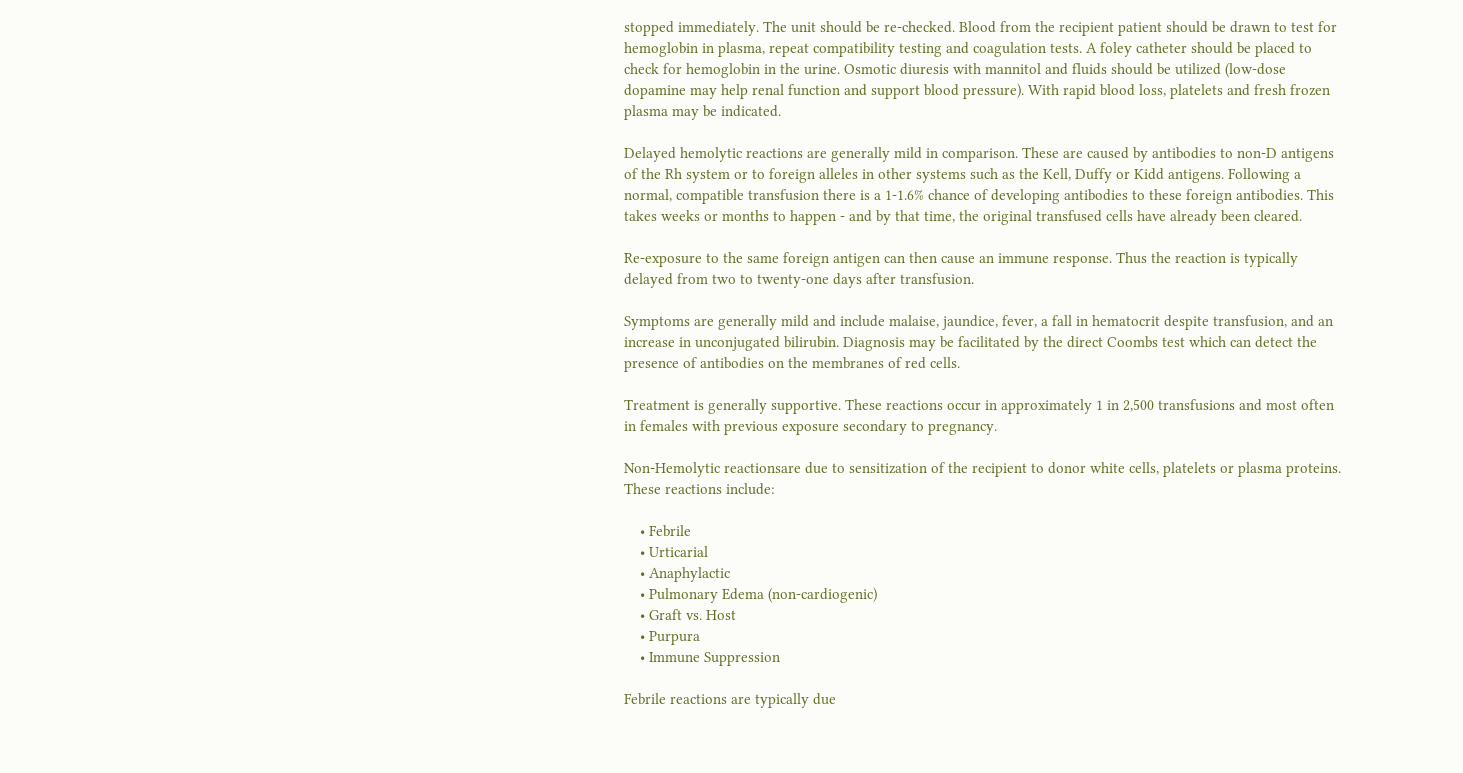stopped immediately. The unit should be re-checked. Blood from the recipient patient should be drawn to test for hemoglobin in plasma, repeat compatibility testing and coagulation tests. A foley catheter should be placed to check for hemoglobin in the urine. Osmotic diuresis with mannitol and fluids should be utilized (low-dose dopamine may help renal function and support blood pressure). With rapid blood loss, platelets and fresh frozen plasma may be indicated.

Delayed hemolytic reactions are generally mild in comparison. These are caused by antibodies to non-D antigens of the Rh system or to foreign alleles in other systems such as the Kell, Duffy or Kidd antigens. Following a normal, compatible transfusion there is a 1-1.6% chance of developing antibodies to these foreign antibodies. This takes weeks or months to happen - and by that time, the original transfused cells have already been cleared.

Re-exposure to the same foreign antigen can then cause an immune response. Thus the reaction is typically delayed from two to twenty-one days after transfusion.

Symptoms are generally mild and include malaise, jaundice, fever, a fall in hematocrit despite transfusion, and an increase in unconjugated bilirubin. Diagnosis may be facilitated by the direct Coombs test which can detect the presence of antibodies on the membranes of red cells.

Treatment is generally supportive. These reactions occur in approximately 1 in 2,500 transfusions and most often in females with previous exposure secondary to pregnancy.

Non-Hemolytic reactionsare due to sensitization of the recipient to donor white cells, platelets or plasma proteins. These reactions include:

    • Febrile
    • Urticarial
    • Anaphylactic
    • Pulmonary Edema (non-cardiogenic)
    • Graft vs. Host
    • Purpura
    • Immune Suppression

Febrile reactions are typically due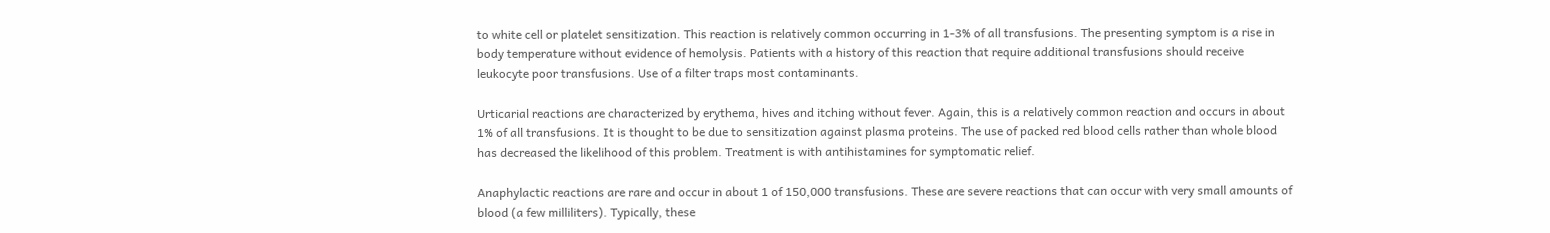to white cell or platelet sensitization. This reaction is relatively common occurring in 1-3% of all transfusions. The presenting symptom is a rise in body temperature without evidence of hemolysis. Patients with a history of this reaction that require additional transfusions should receive leukocyte poor transfusions. Use of a filter traps most contaminants.

Urticarial reactions are characterized by erythema, hives and itching without fever. Again, this is a relatively common reaction and occurs in about 1% of all transfusions. It is thought to be due to sensitization against plasma proteins. The use of packed red blood cells rather than whole blood has decreased the likelihood of this problem. Treatment is with antihistamines for symptomatic relief.

Anaphylactic reactions are rare and occur in about 1 of 150,000 transfusions. These are severe reactions that can occur with very small amounts of blood (a few milliliters). Typically, these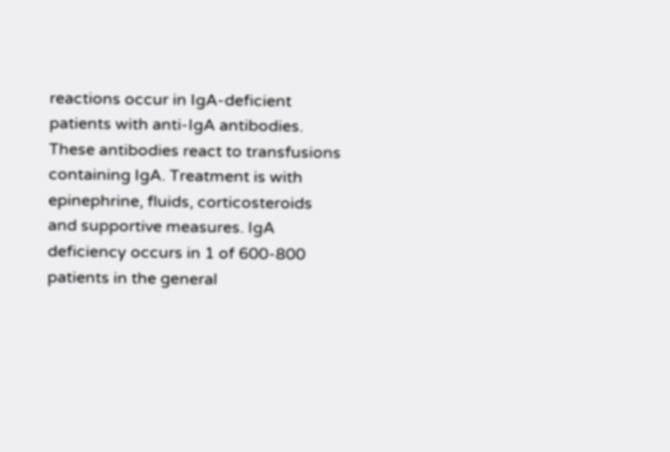reactions occur in IgA-deficient patients with anti-IgA antibodies. These antibodies react to transfusions containing IgA. Treatment is with epinephrine, fluids, corticosteroids and supportive measures. IgA deficiency occurs in 1 of 600-800 patients in the general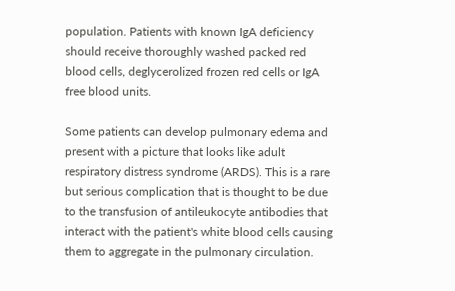population. Patients with known IgA deficiency should receive thoroughly washed packed red blood cells, deglycerolized frozen red cells or IgA free blood units.

Some patients can develop pulmonary edema and present with a picture that looks like adult respiratory distress syndrome (ARDS). This is a rare but serious complication that is thought to be due to the transfusion of antileukocyte antibodies that interact with the patient's white blood cells causing them to aggregate in the pulmonary circulation.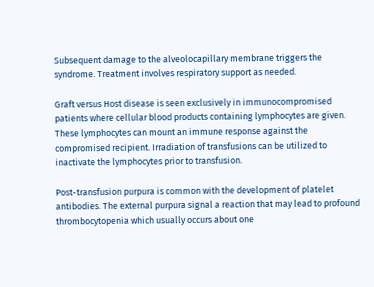Subsequent damage to the alveolocapillary membrane triggers the syndrome. Treatment involves respiratory support as needed.

Graft versus Host disease is seen exclusively in immunocompromised patients where cellular blood products containing lymphocytes are given. These lymphocytes can mount an immune response against the compromised recipient. Irradiation of transfusions can be utilized to inactivate the lymphocytes prior to transfusion.

Post-transfusion purpura is common with the development of platelet antibodies. The external purpura signal a reaction that may lead to profound thrombocytopenia which usually occurs about one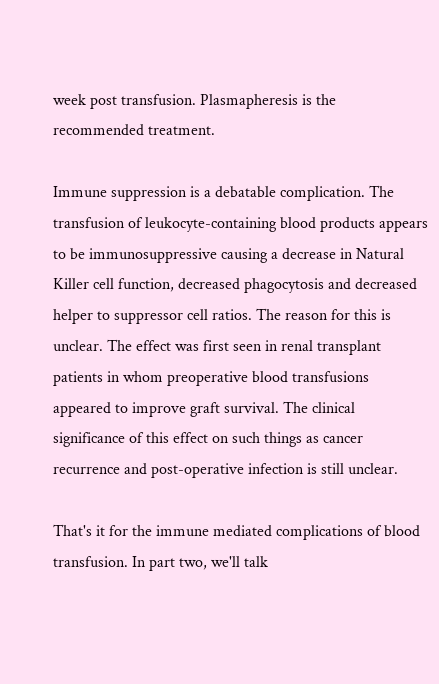week post transfusion. Plasmapheresis is the recommended treatment.

Immune suppression is a debatable complication. The transfusion of leukocyte-containing blood products appears to be immunosuppressive causing a decrease in Natural Killer cell function, decreased phagocytosis and decreased helper to suppressor cell ratios. The reason for this is unclear. The effect was first seen in renal transplant patients in whom preoperative blood transfusions appeared to improve graft survival. The clinical significance of this effect on such things as cancer recurrence and post-operative infection is still unclear.

That's it for the immune mediated complications of blood transfusion. In part two, we'll talk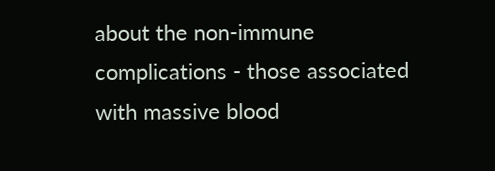about the non-immune complications - those associated with massive blood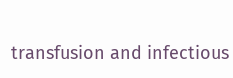transfusion and infectious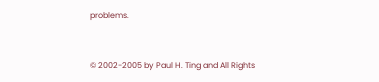problems.


© 2002-2005 by Paul H. Ting and All Rights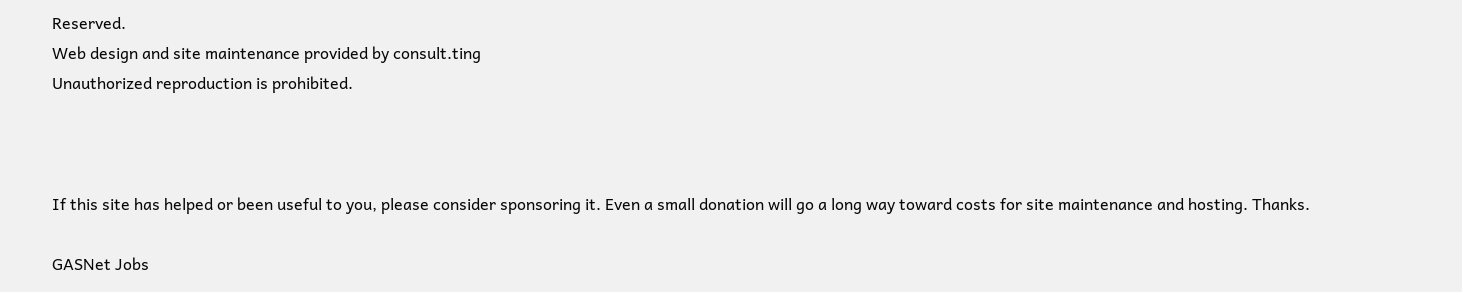Reserved.
Web design and site maintenance provided by consult.ting
Unauthorized reproduction is prohibited.



If this site has helped or been useful to you, please consider sponsoring it. Even a small donation will go a long way toward costs for site maintenance and hosting. Thanks.

GASNet Jobs